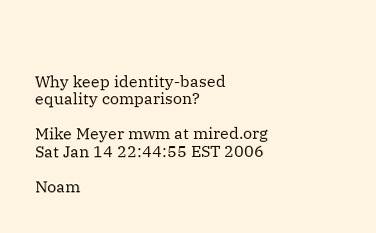Why keep identity-based equality comparison?

Mike Meyer mwm at mired.org
Sat Jan 14 22:44:55 EST 2006

Noam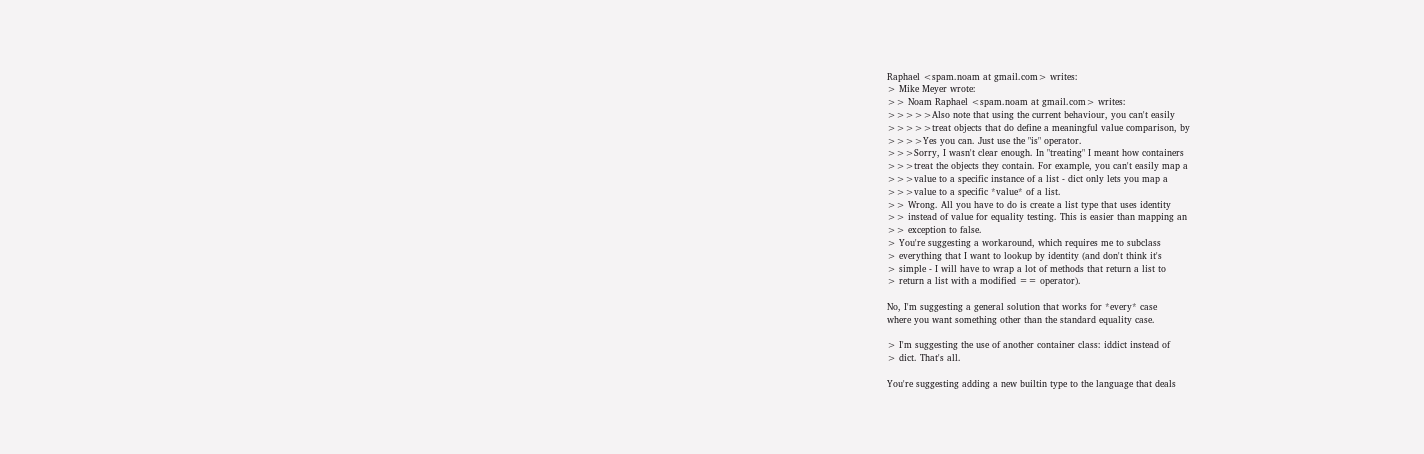Raphael <spam.noam at gmail.com> writes:
> Mike Meyer wrote:
>> Noam Raphael <spam.noam at gmail.com> writes:
>>>>>Also note that using the current behaviour, you can't easily
>>>>>treat objects that do define a meaningful value comparison, by
>>>>Yes you can. Just use the "is" operator.
>>>Sorry, I wasn't clear enough. In "treating" I meant how containers
>>>treat the objects they contain. For example, you can't easily map a
>>>value to a specific instance of a list - dict only lets you map a
>>>value to a specific *value* of a list.
>> Wrong. All you have to do is create a list type that uses identity
>> instead of value for equality testing. This is easier than mapping an
>> exception to false.
> You're suggesting a workaround, which requires me to subclass
> everything that I want to lookup by identity (and don't think it's
> simple - I will have to wrap a lot of methods that return a list to
> return a list with a modified == operator).

No, I'm suggesting a general solution that works for *every* case
where you want something other than the standard equality case.

> I'm suggesting the use of another container class: iddict instead of
> dict. That's all.

You're suggesting adding a new builtin type to the language that deals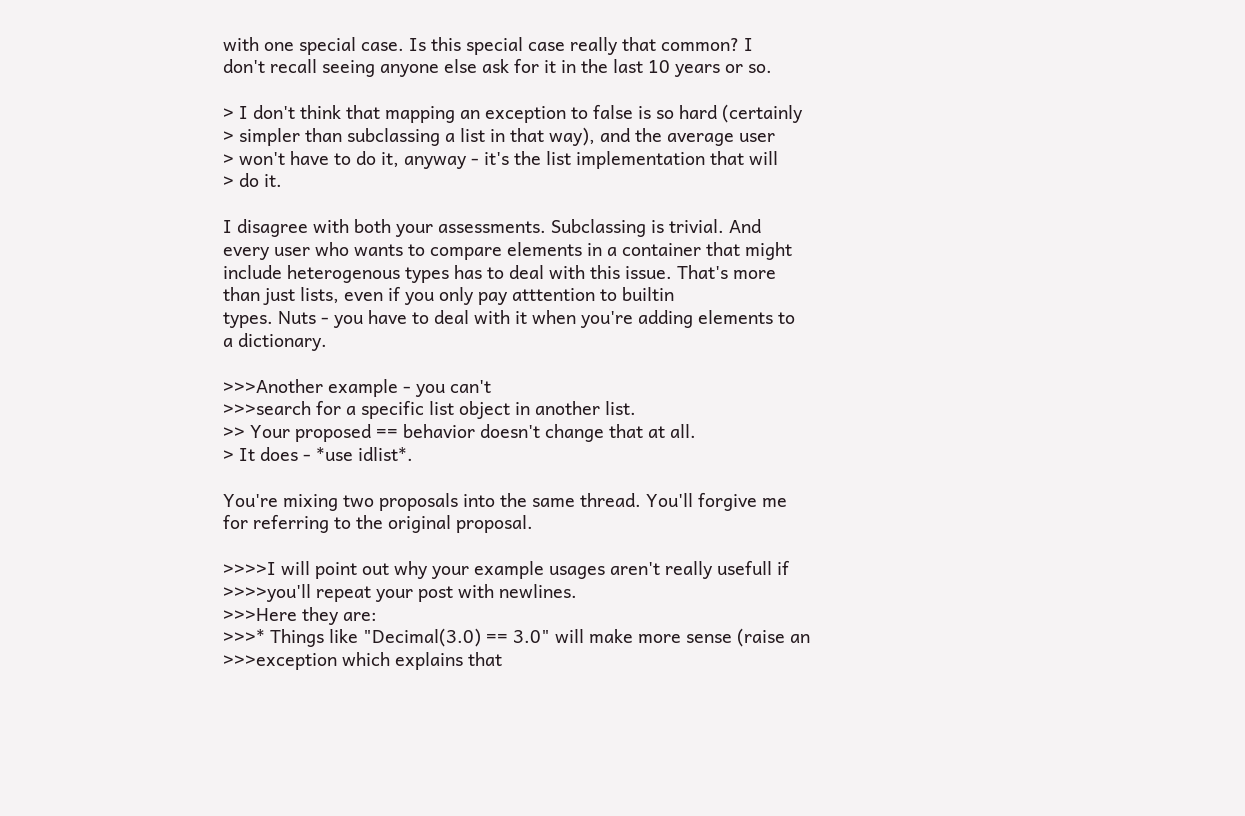with one special case. Is this special case really that common? I
don't recall seeing anyone else ask for it in the last 10 years or so.

> I don't think that mapping an exception to false is so hard (certainly
> simpler than subclassing a list in that way), and the average user
> won't have to do it, anyway - it's the list implementation that will
> do it.

I disagree with both your assessments. Subclassing is trivial. And
every user who wants to compare elements in a container that might
include heterogenous types has to deal with this issue. That's more
than just lists, even if you only pay atttention to builtin
types. Nuts - you have to deal with it when you're adding elements to
a dictionary.

>>>Another example - you can't
>>>search for a specific list object in another list.
>> Your proposed == behavior doesn't change that at all.
> It does - *use idlist*.

You're mixing two proposals into the same thread. You'll forgive me
for referring to the original proposal.

>>>>I will point out why your example usages aren't really usefull if
>>>>you'll repeat your post with newlines.
>>>Here they are:
>>>* Things like "Decimal(3.0) == 3.0" will make more sense (raise an
>>>exception which explains that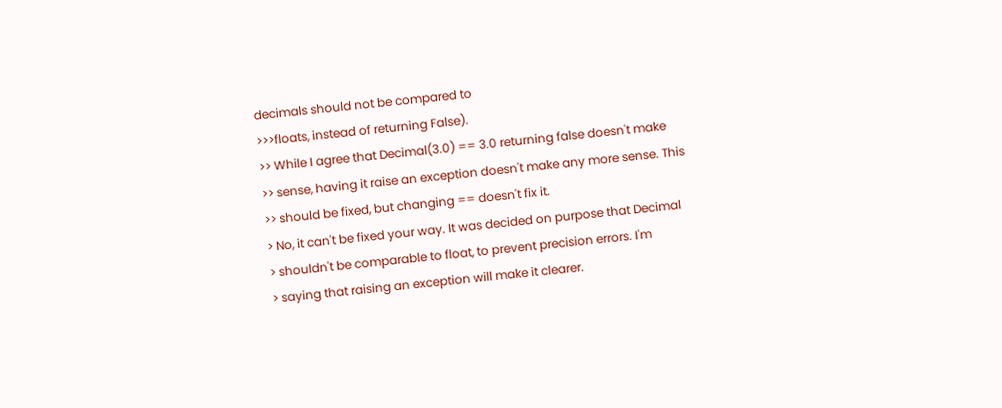decimals should not be compared to
>>>floats, instead of returning False).
>> While I agree that Decimal(3.0) == 3.0 returning false doesn't make
>> sense, having it raise an exception doesn't make any more sense. This
>> should be fixed, but changing == doesn't fix it.
> No, it can't be fixed your way. It was decided on purpose that Decimal
> shouldn't be comparable to float, to prevent precision errors. I'm
> saying that raising an exception will make it clearer.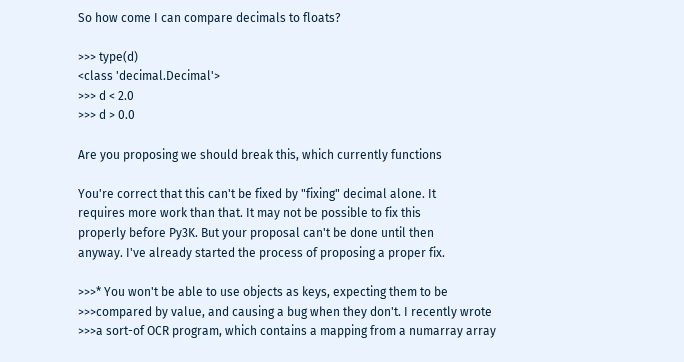So how come I can compare decimals to floats?

>>> type(d)
<class 'decimal.Decimal'>
>>> d < 2.0
>>> d > 0.0

Are you proposing we should break this, which currently functions

You're correct that this can't be fixed by "fixing" decimal alone. It
requires more work than that. It may not be possible to fix this
properly before Py3K. But your proposal can't be done until then
anyway. I've already started the process of proposing a proper fix.

>>>* You won't be able to use objects as keys, expecting them to be
>>>compared by value, and causing a bug when they don't. I recently wrote
>>>a sort-of OCR program, which contains a mapping from a numarray array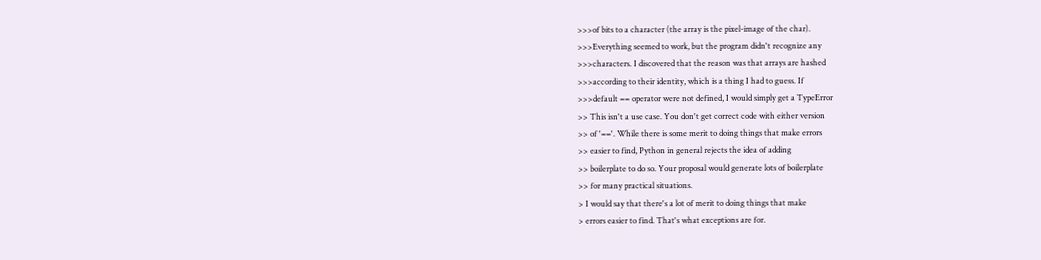>>>of bits to a character (the array is the pixel-image of the char).
>>>Everything seemed to work, but the program didn't recognize any
>>>characters. I discovered that the reason was that arrays are hashed
>>>according to their identity, which is a thing I had to guess. If
>>>default == operator were not defined, I would simply get a TypeError
>> This isn't a use case. You don't get correct code with either version
>> of '=='. While there is some merit to doing things that make errors
>> easier to find, Python in general rejects the idea of adding
>> boilerplate to do so. Your proposal would generate lots of boilerplate
>> for many practical situations.
> I would say that there's a lot of merit to doing things that make
> errors easier to find. That's what exceptions are for.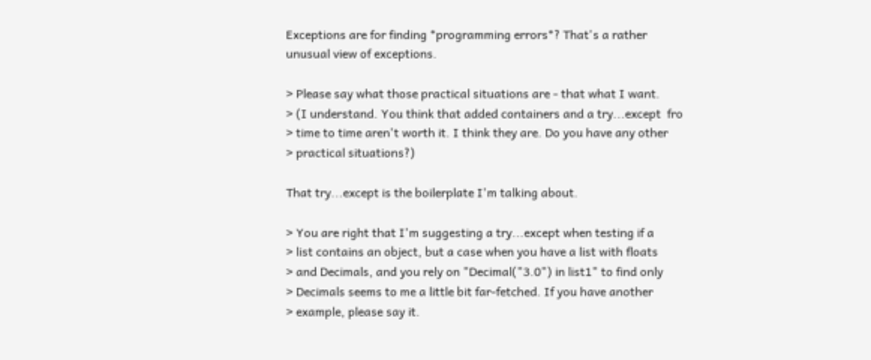Exceptions are for finding *programming errors*? That's a rather
unusual view of exceptions.

> Please say what those practical situations are - that what I want.
> (I understand. You think that added containers and a try...except  fro
> time to time aren't worth it. I think they are. Do you have any other
> practical situations?)

That try...except is the boilerplate I'm talking about.

> You are right that I'm suggesting a try...except when testing if a
> list contains an object, but a case when you have a list with floats
> and Decimals, and you rely on "Decimal("3.0") in list1" to find only
> Decimals seems to me a little bit far-fetched. If you have another
> example, please say it.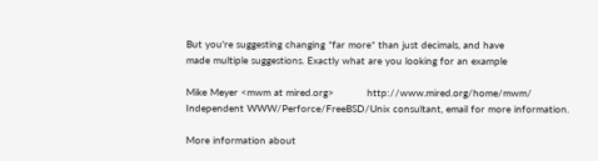But you're suggesting changing *far more* than just decimals, and have
made multiple suggestions. Exactly what are you looking for an example

Mike Meyer <mwm at mired.org>           http://www.mired.org/home/mwm/
Independent WWW/Perforce/FreeBSD/Unix consultant, email for more information.

More information about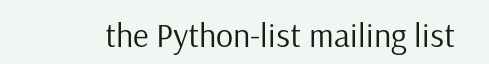the Python-list mailing list